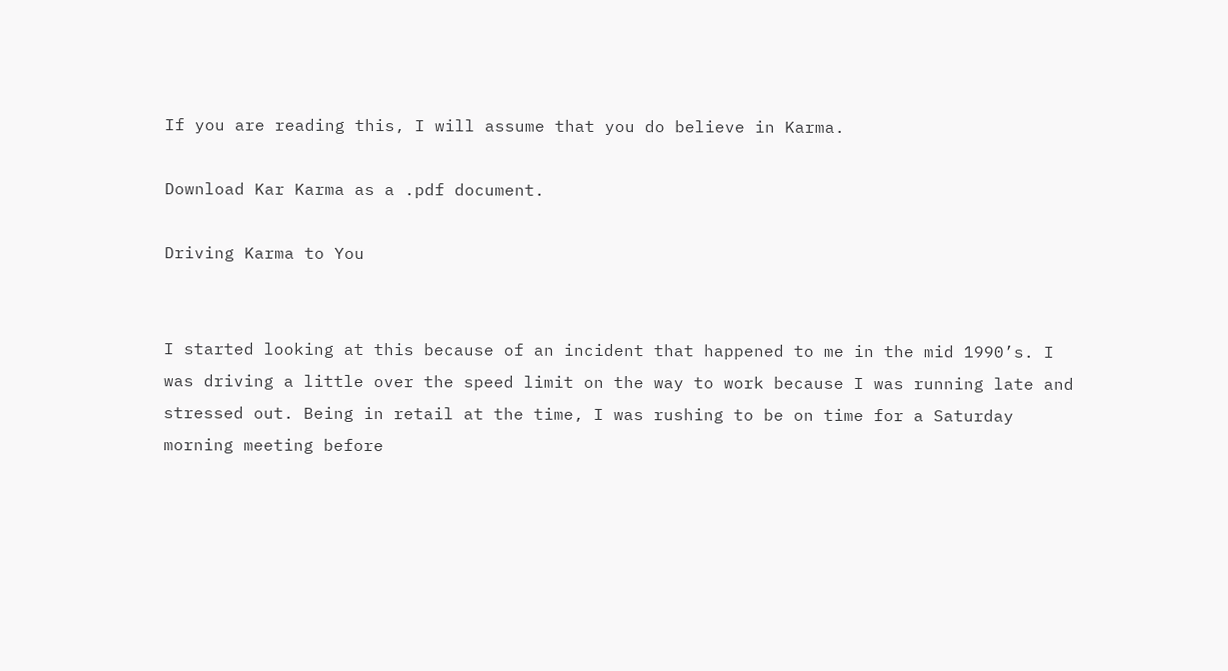If you are reading this, I will assume that you do believe in Karma.

Download Kar Karma as a .pdf document.

Driving Karma to You


I started looking at this because of an incident that happened to me in the mid 1990’s. I was driving a little over the speed limit on the way to work because I was running late and stressed out. Being in retail at the time, I was rushing to be on time for a Saturday morning meeting before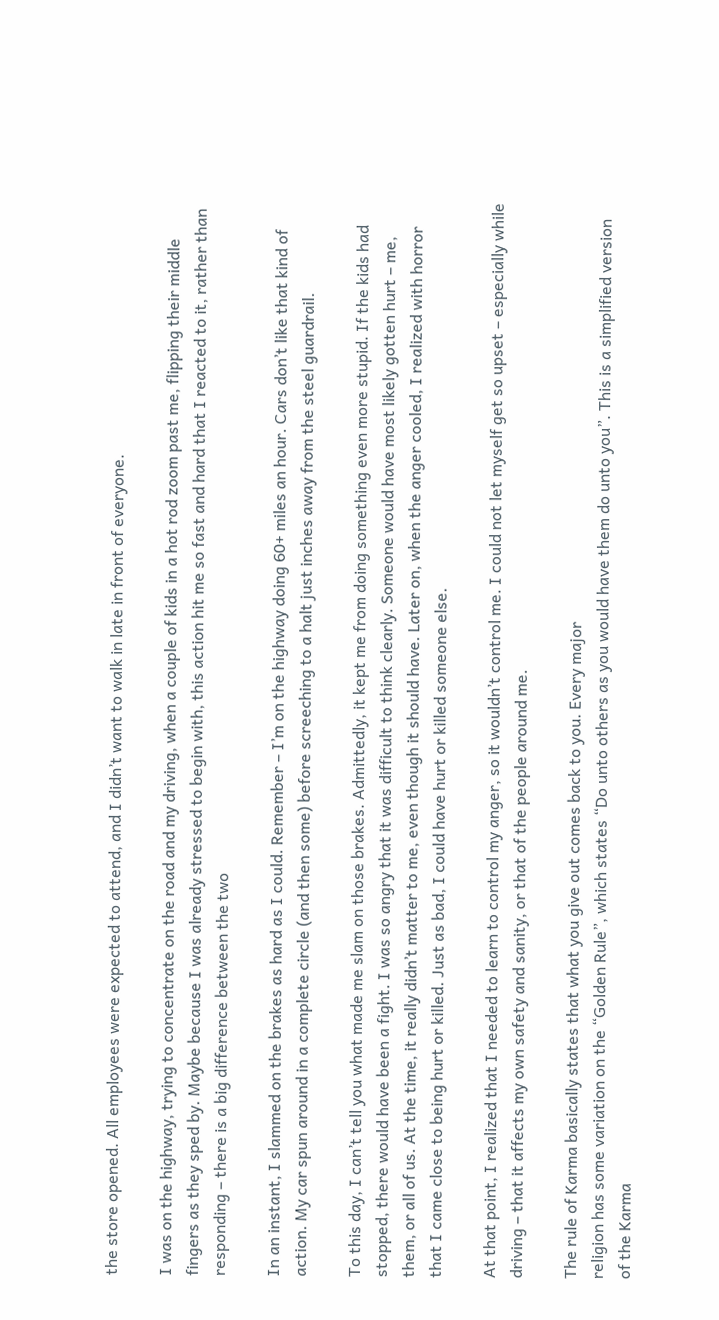the store opened. All employees were expected to attend, and I didn’t want to walk in late in front of everyone.

I was on the highway, trying to concentrate on the road and my driving, when a couple of kids in a hot rod zoom past me, flipping their middle fingers as they sped by. Maybe because I was already stressed to begin with, this action hit me so fast and hard that I reacted to it, rather than responding – there is a big difference between the two

In an instant, I slammed on the brakes as hard as I could. Remember – I’m on the highway doing 60+ miles an hour. Cars don’t like that kind of action. My car spun around in a complete circle (and then some) before screeching to a halt just inches away from the steel guardrail.

To this day, I can’t tell you what made me slam on those brakes. Admittedly, it kept me from doing something even more stupid. If the kids had stopped, there would have been a fight. I was so angry that it was difficult to think clearly. Someone would have most likely gotten hurt – me, them, or all of us. At the time, it really didn’t matter to me, even though it should have. Later on, when the anger cooled, I realized with horror that I came close to being hurt or killed. Just as bad, I could have hurt or killed someone else.

At that point, I realized that I needed to learn to control my anger, so it wouldn’t control me. I could not let myself get so upset – especially while driving – that it affects my own safety and sanity, or that of the people around me.

The rule of Karma basically states that what you give out comes back to you. Every major
religion has some variation on the “Golden Rule”, which states “Do unto others as you would have them do unto you”. This is a simplified version of the Karma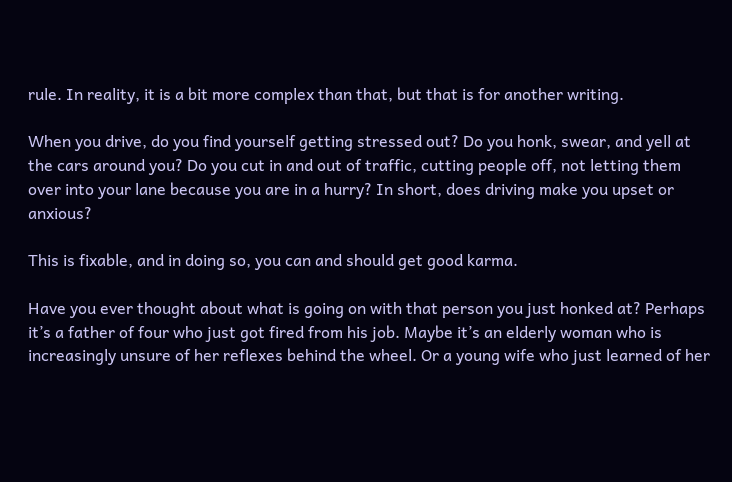rule. In reality, it is a bit more complex than that, but that is for another writing.

When you drive, do you find yourself getting stressed out? Do you honk, swear, and yell at the cars around you? Do you cut in and out of traffic, cutting people off, not letting them over into your lane because you are in a hurry? In short, does driving make you upset or anxious?

This is fixable, and in doing so, you can and should get good karma.

Have you ever thought about what is going on with that person you just honked at? Perhaps it’s a father of four who just got fired from his job. Maybe it’s an elderly woman who is increasingly unsure of her reflexes behind the wheel. Or a young wife who just learned of her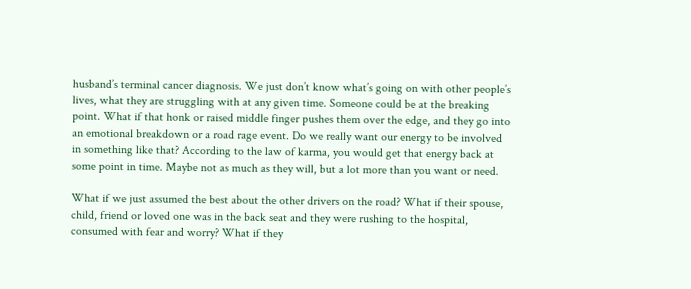husband’s terminal cancer diagnosis. We just don’t know what’s going on with other people’s lives, what they are struggling with at any given time. Someone could be at the breaking point. What if that honk or raised middle finger pushes them over the edge, and they go into an emotional breakdown or a road rage event. Do we really want our energy to be involved in something like that? According to the law of karma, you would get that energy back at some point in time. Maybe not as much as they will, but a lot more than you want or need.

What if we just assumed the best about the other drivers on the road? What if their spouse, child, friend or loved one was in the back seat and they were rushing to the hospital, consumed with fear and worry? What if they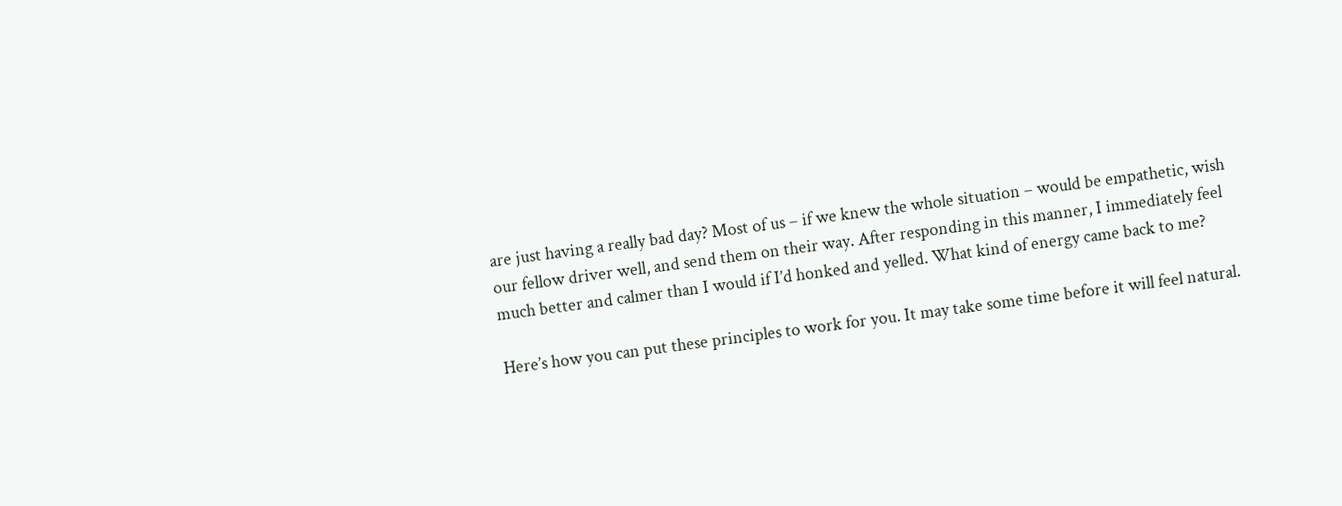are just having a really bad day? Most of us – if we knew the whole situation – would be empathetic, wish our fellow driver well, and send them on their way. After responding in this manner, I immediately feel much better and calmer than I would if I’d honked and yelled. What kind of energy came back to me?

Here’s how you can put these principles to work for you. It may take some time before it will feel natural.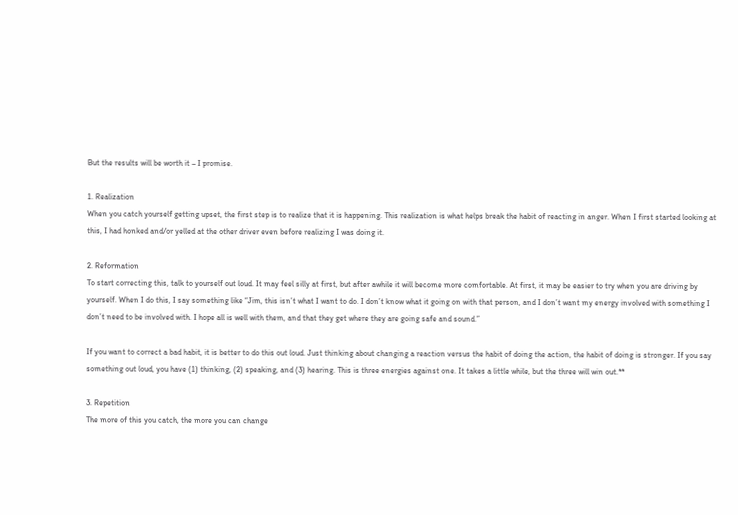But the results will be worth it – I promise.

1. Realization
When you catch yourself getting upset, the first step is to realize that it is happening. This realization is what helps break the habit of reacting in anger. When I first started looking at this, I had honked and/or yelled at the other driver even before realizing I was doing it.

2. Reformation
To start correcting this, talk to yourself out loud. It may feel silly at first, but after awhile it will become more comfortable. At first, it may be easier to try when you are driving by yourself. When I do this, I say something like “Jim, this isn’t what I want to do. I don’t know what it going on with that person, and I don’t want my energy involved with something I don’t need to be involved with. I hope all is well with them, and that they get where they are going safe and sound.”

If you want to correct a bad habit, it is better to do this out loud. Just thinking about changing a reaction versus the habit of doing the action, the habit of doing is stronger. If you say something out loud, you have (1) thinking, (2) speaking, and (3) hearing. This is three energies against one. It takes a little while, but the three will win out.**

3. Repetition
The more of this you catch, the more you can change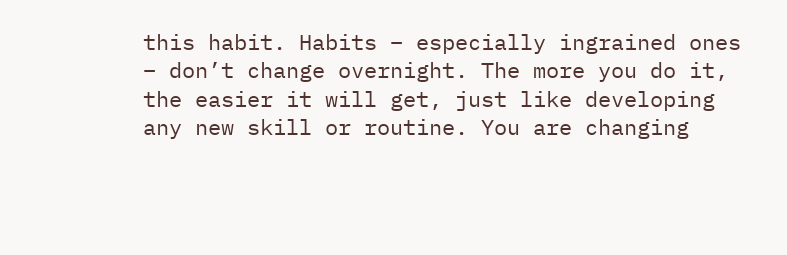this habit. Habits – especially ingrained ones – don’t change overnight. The more you do it, the easier it will get, just like developing any new skill or routine. You are changing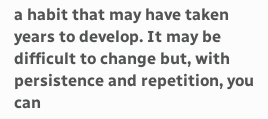a habit that may have taken years to develop. It may be difficult to change but, with persistence and repetition, you can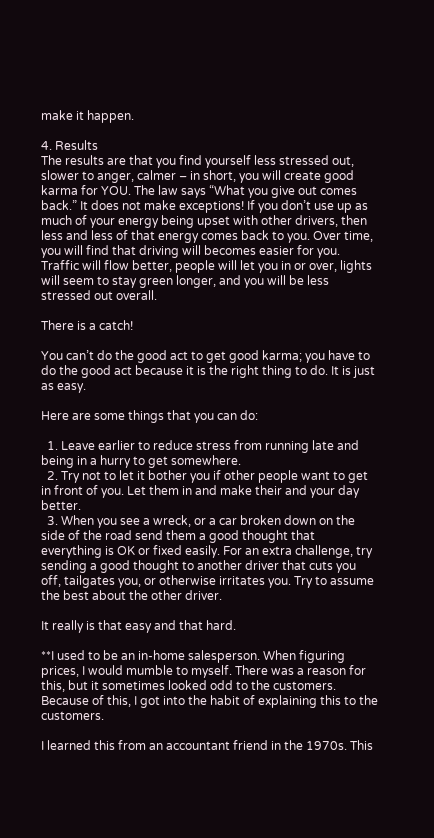make it happen.

4. Results
The results are that you find yourself less stressed out, slower to anger, calmer – in short, you will create good karma for YOU. The law says “What you give out comes back.” It does not make exceptions! If you don’t use up as much of your energy being upset with other drivers, then less and less of that energy comes back to you. Over time, you will find that driving will becomes easier for you. Traffic will flow better, people will let you in or over, lights will seem to stay green longer, and you will be less stressed out overall.

There is a catch!

You can’t do the good act to get good karma; you have to do the good act because it is the right thing to do. It is just as easy.

Here are some things that you can do:

  1. Leave earlier to reduce stress from running late and being in a hurry to get somewhere.
  2. Try not to let it bother you if other people want to get in front of you. Let them in and make their and your day better.
  3. When you see a wreck, or a car broken down on the side of the road send them a good thought that everything is OK or fixed easily. For an extra challenge, try sending a good thought to another driver that cuts you off, tailgates you, or otherwise irritates you. Try to assume the best about the other driver.

It really is that easy and that hard.

**I used to be an in-home salesperson. When figuring prices, I would mumble to myself. There was a reason for this, but it sometimes looked odd to the customers. Because of this, I got into the habit of explaining this to the customers.

I learned this from an accountant friend in the 1970s. This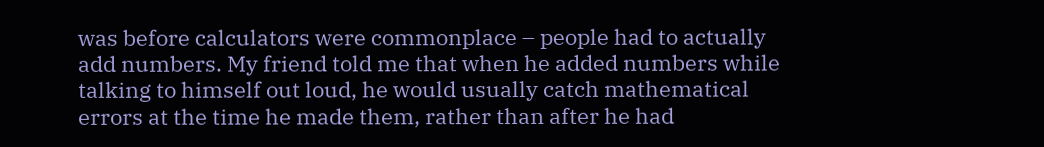was before calculators were commonplace – people had to actually add numbers. My friend told me that when he added numbers while talking to himself out loud, he would usually catch mathematical errors at the time he made them, rather than after he had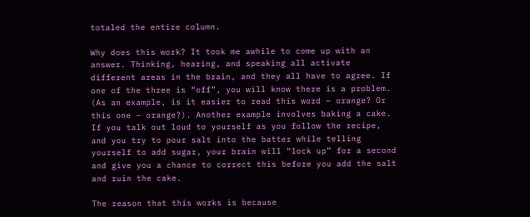totaled the entire column.

Why does this work? It took me awhile to come up with an answer. Thinking, hearing, and speaking all activate different areas in the brain, and they all have to agree. If one of the three is “off”, you will know there is a problem. (As an example, is it easier to read this word – orange? Or this one – orange?). Another example involves baking a cake. If you talk out loud to yourself as you follow the recipe, and you try to pour salt into the batter while telling yourself to add sugar, your brain will “lock up” for a second and give you a chance to correct this before you add the salt and ruin the cake.

The reason that this works is because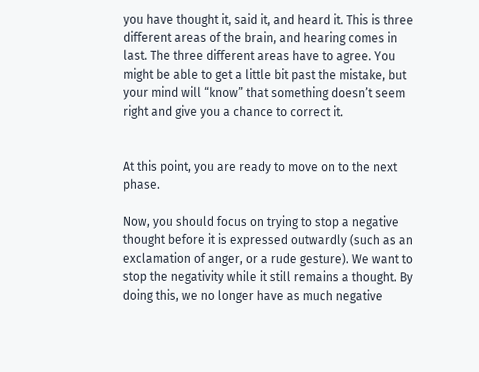you have thought it, said it, and heard it. This is three different areas of the brain, and hearing comes in last. The three different areas have to agree. You might be able to get a little bit past the mistake, but your mind will “know” that something doesn’t seem right and give you a chance to correct it.


At this point, you are ready to move on to the next phase.

Now, you should focus on trying to stop a negative thought before it is expressed outwardly (such as an exclamation of anger, or a rude gesture). We want to stop the negativity while it still remains a thought. By doing this, we no longer have as much negative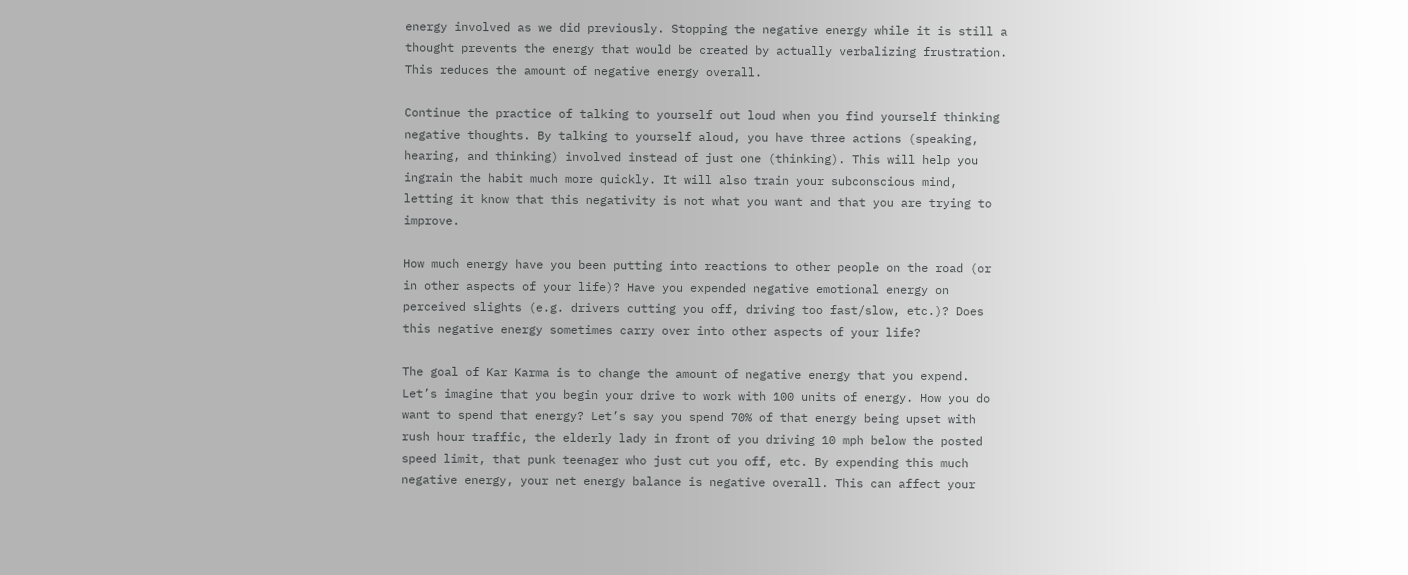energy involved as we did previously. Stopping the negative energy while it is still a thought prevents the energy that would be created by actually verbalizing frustration. This reduces the amount of negative energy overall.

Continue the practice of talking to yourself out loud when you find yourself thinking negative thoughts. By talking to yourself aloud, you have three actions (speaking, hearing, and thinking) involved instead of just one (thinking). This will help you ingrain the habit much more quickly. It will also train your subconscious mind, letting it know that this negativity is not what you want and that you are trying to improve.

How much energy have you been putting into reactions to other people on the road (or in other aspects of your life)? Have you expended negative emotional energy on perceived slights (e.g. drivers cutting you off, driving too fast/slow, etc.)? Does this negative energy sometimes carry over into other aspects of your life?

The goal of Kar Karma is to change the amount of negative energy that you expend. Let’s imagine that you begin your drive to work with 100 units of energy. How you do want to spend that energy? Let’s say you spend 70% of that energy being upset with rush hour traffic, the elderly lady in front of you driving 10 mph below the posted speed limit, that punk teenager who just cut you off, etc. By expending this much negative energy, your net energy balance is negative overall. This can affect your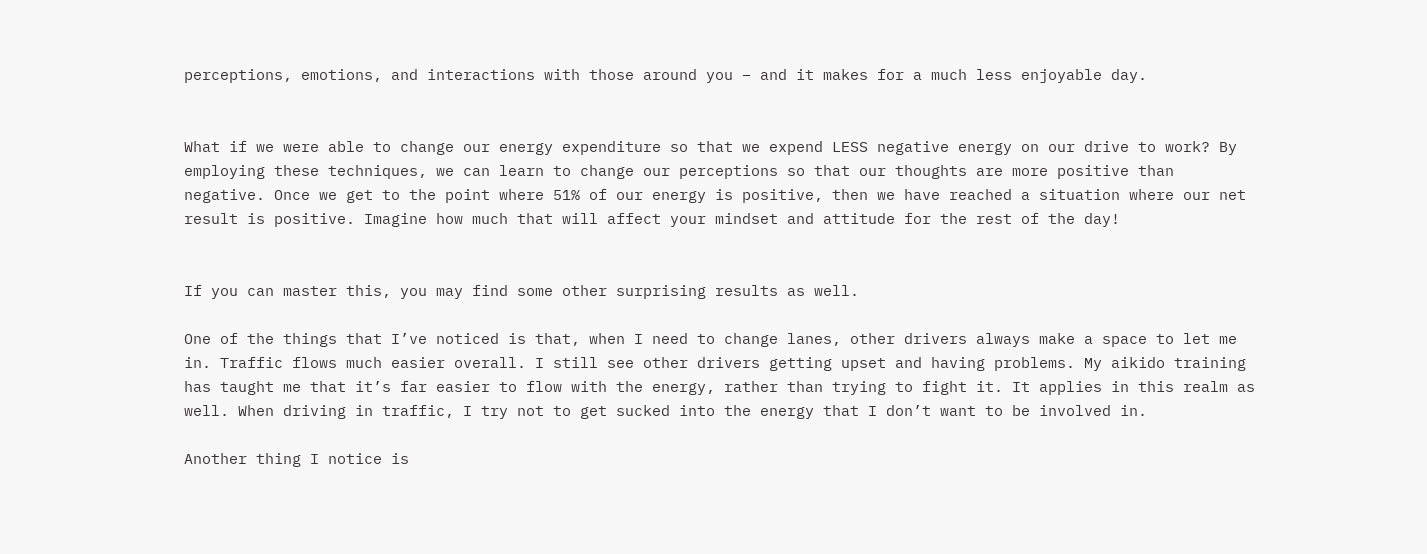perceptions, emotions, and interactions with those around you – and it makes for a much less enjoyable day.


What if we were able to change our energy expenditure so that we expend LESS negative energy on our drive to work? By employing these techniques, we can learn to change our perceptions so that our thoughts are more positive than negative. Once we get to the point where 51% of our energy is positive, then we have reached a situation where our net result is positive. Imagine how much that will affect your mindset and attitude for the rest of the day!


If you can master this, you may find some other surprising results as well.

One of the things that I’ve noticed is that, when I need to change lanes, other drivers always make a space to let me in. Traffic flows much easier overall. I still see other drivers getting upset and having problems. My aikido training has taught me that it’s far easier to flow with the energy, rather than trying to fight it. It applies in this realm as well. When driving in traffic, I try not to get sucked into the energy that I don’t want to be involved in.

Another thing I notice is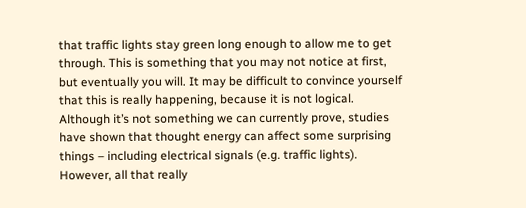that traffic lights stay green long enough to allow me to get through. This is something that you may not notice at first, but eventually you will. It may be difficult to convince yourself that this is really happening, because it is not logical. Although it’s not something we can currently prove, studies have shown that thought energy can affect some surprising things – including electrical signals (e.g. traffic lights). However, all that really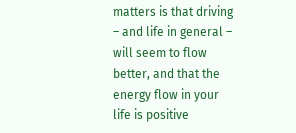matters is that driving – and life in general – will seem to flow better, and that the energy flow in your life is positive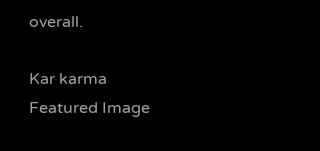overall.

Kar karma Featured Image